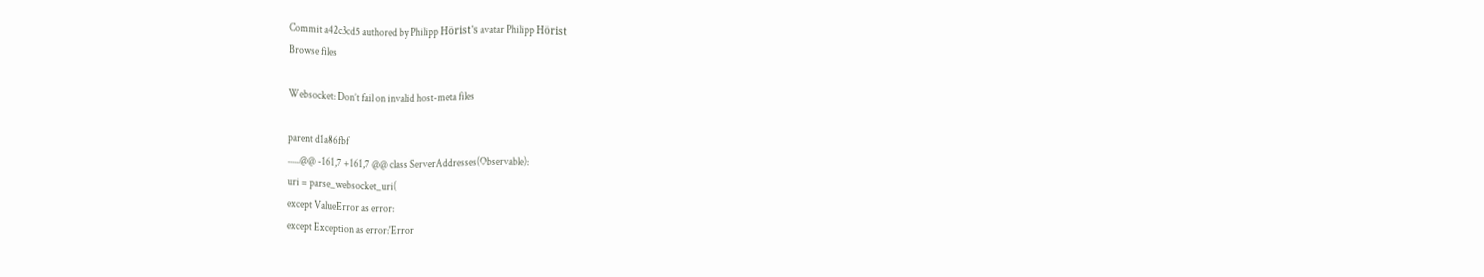Commit a42c3cd5 authored by Philipp Hörist's avatar Philipp Hörist
Browse files

Websocket: Don’t fail on invalid host-meta files

parent d1a86fbf
......@@ -161,7 +161,7 @@ class ServerAddresses(Observable):
uri = parse_websocket_uri(
except ValueError as error:
except Exception as error:'Error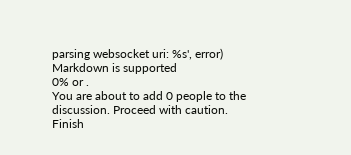parsing websocket uri: %s', error)
Markdown is supported
0% or .
You are about to add 0 people to the discussion. Proceed with caution.
Finish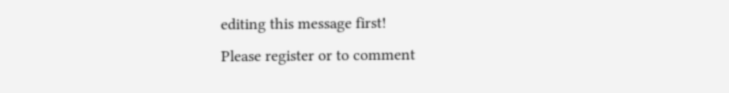editing this message first!
Please register or to comment